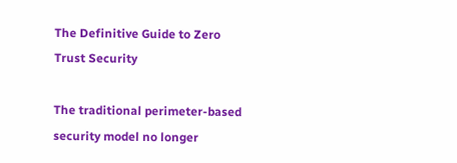The Definitive Guide to Zero Trust Security

The traditional perimeter-based security model no longer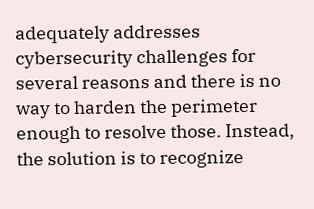adequately addresses cybersecurity challenges for several reasons and there is no way to harden the perimeter enough to resolve those. Instead, the solution is to recognize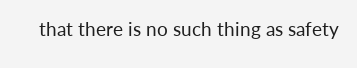that there is no such thing as safety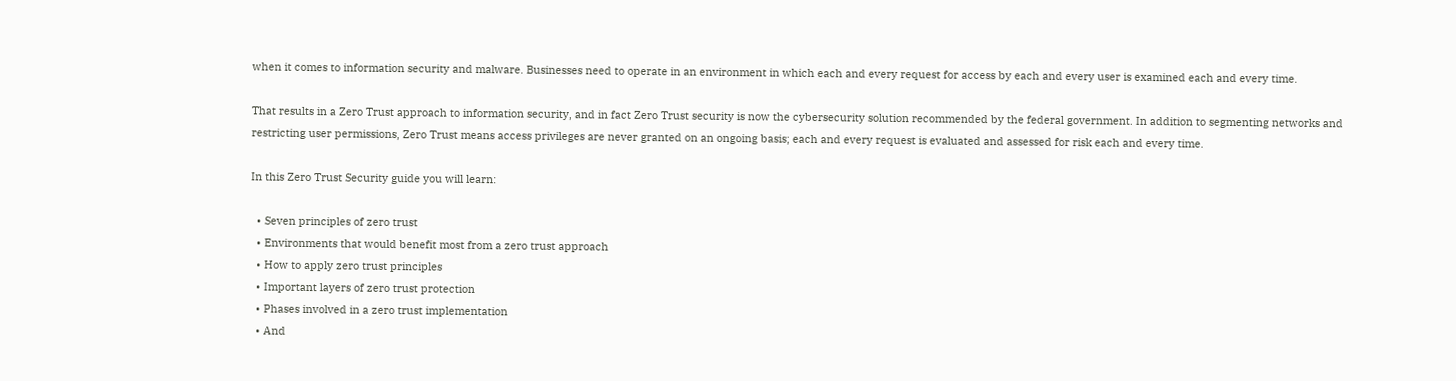when it comes to information security and malware. Businesses need to operate in an environment in which each and every request for access by each and every user is examined each and every time.

That results in a Zero Trust approach to information security, and in fact Zero Trust security is now the cybersecurity solution recommended by the federal government. In addition to segmenting networks and restricting user permissions, Zero Trust means access privileges are never granted on an ongoing basis; each and every request is evaluated and assessed for risk each and every time.

In this Zero Trust Security guide you will learn:

  • Seven principles of zero trust
  • Environments that would benefit most from a zero trust approach
  • How to apply zero trust principles
  • Important layers of zero trust protection
  • Phases involved in a zero trust implementation
  • And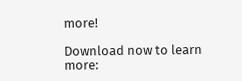more!

Download now to learn more: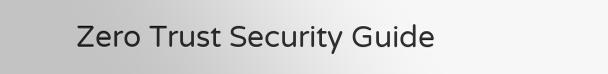Zero Trust Security Guide